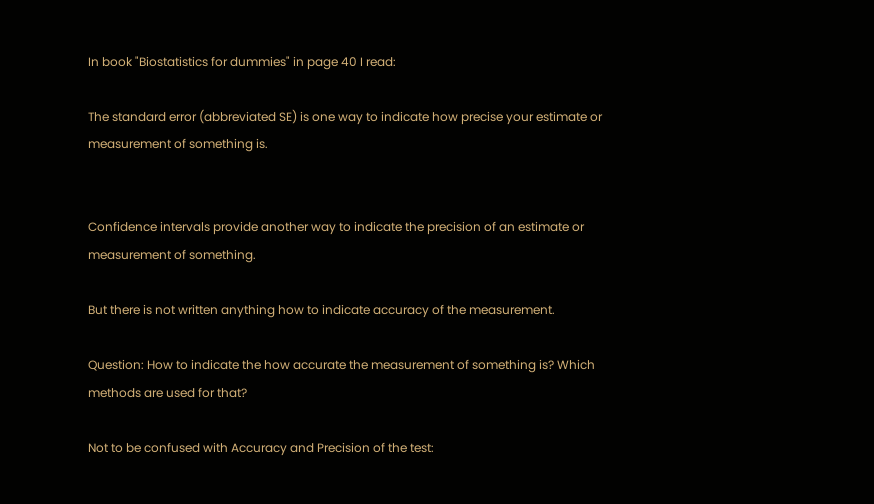In book "Biostatistics for dummies" in page 40 I read:

The standard error (abbreviated SE) is one way to indicate how precise your estimate or measurement of something is.


Confidence intervals provide another way to indicate the precision of an estimate or measurement of something.

But there is not written anything how to indicate accuracy of the measurement.

Question: How to indicate the how accurate the measurement of something is? Which methods are used for that?

Not to be confused with Accuracy and Precision of the test: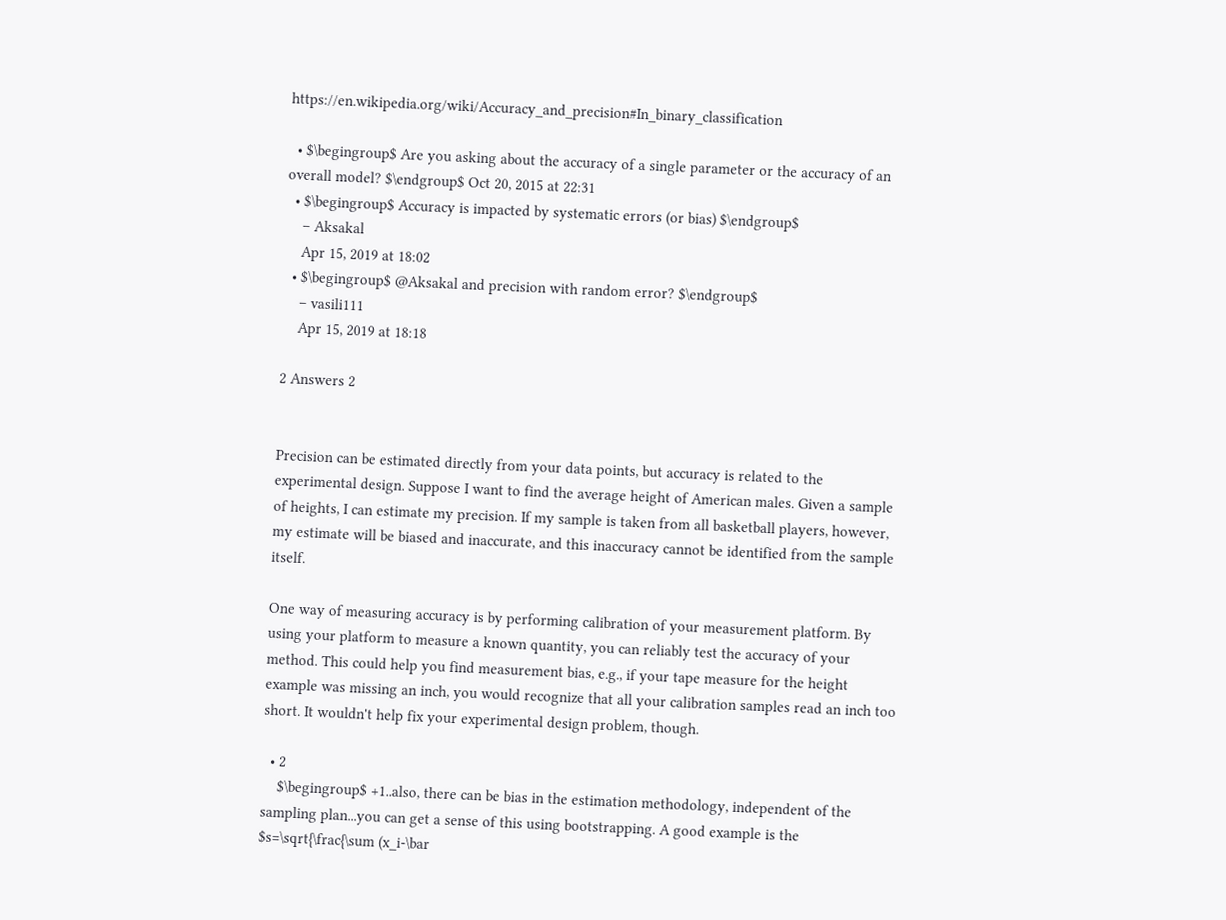https://en.wikipedia.org/wiki/Accuracy_and_precision#In_binary_classification

  • $\begingroup$ Are you asking about the accuracy of a single parameter or the accuracy of an overall model? $\endgroup$ Oct 20, 2015 at 22:31
  • $\begingroup$ Accuracy is impacted by systematic errors (or bias) $\endgroup$
    – Aksakal
    Apr 15, 2019 at 18:02
  • $\begingroup$ @Aksakal and precision with random error? $\endgroup$
    – vasili111
    Apr 15, 2019 at 18:18

2 Answers 2


Precision can be estimated directly from your data points, but accuracy is related to the experimental design. Suppose I want to find the average height of American males. Given a sample of heights, I can estimate my precision. If my sample is taken from all basketball players, however, my estimate will be biased and inaccurate, and this inaccuracy cannot be identified from the sample itself.

One way of measuring accuracy is by performing calibration of your measurement platform. By using your platform to measure a known quantity, you can reliably test the accuracy of your method. This could help you find measurement bias, e.g., if your tape measure for the height example was missing an inch, you would recognize that all your calibration samples read an inch too short. It wouldn't help fix your experimental design problem, though.

  • 2
    $\begingroup$ +1..also, there can be bias in the estimation methodology, independent of the sampling plan...you can get a sense of this using bootstrapping. A good example is the $s=\sqrt{\frac{\sum (x_i-\bar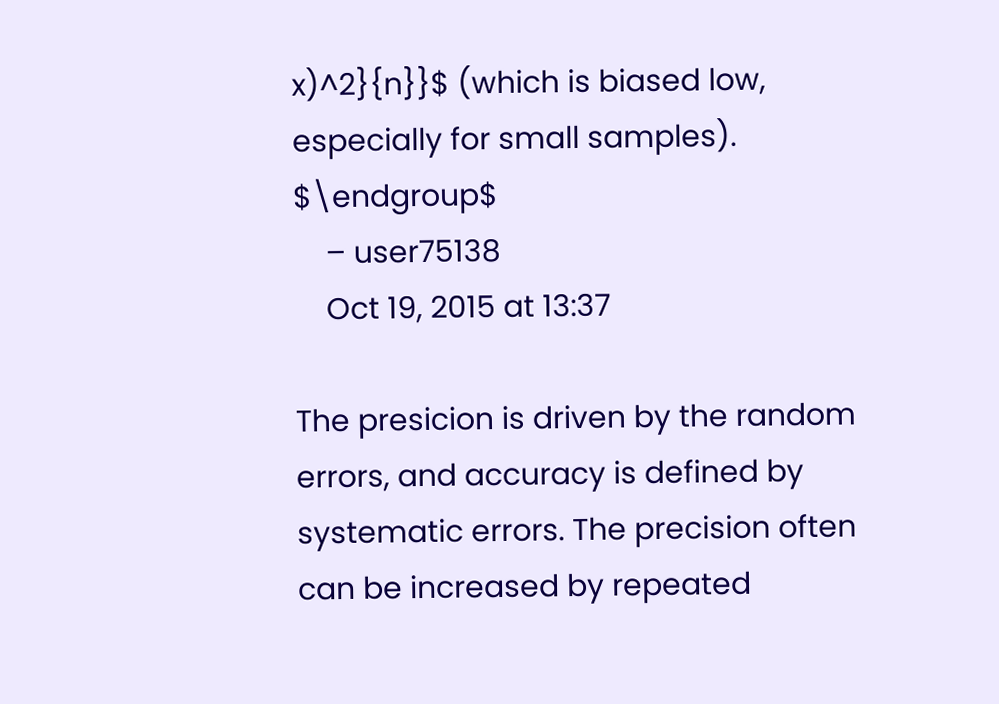x)^2}{n}}$ (which is biased low, especially for small samples). $\endgroup$
    – user75138
    Oct 19, 2015 at 13:37

The presicion is driven by the random errors, and accuracy is defined by systematic errors. The precision often can be increased by repeated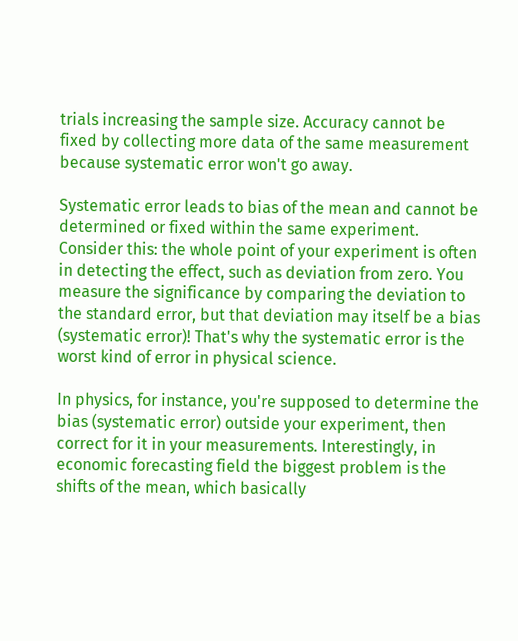trials increasing the sample size. Accuracy cannot be fixed by collecting more data of the same measurement because systematic error won't go away.

Systematic error leads to bias of the mean and cannot be determined or fixed within the same experiment. Consider this: the whole point of your experiment is often in detecting the effect, such as deviation from zero. You measure the significance by comparing the deviation to the standard error, but that deviation may itself be a bias (systematic error)! That's why the systematic error is the worst kind of error in physical science.

In physics, for instance, you're supposed to determine the bias (systematic error) outside your experiment, then correct for it in your measurements. Interestingly, in economic forecasting field the biggest problem is the shifts of the mean, which basically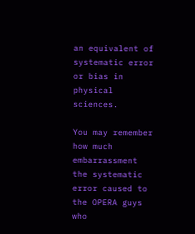an equivalent of systematic error or bias in physical sciences.

You may remember how much embarrassment the systematic error caused to the OPERA guys who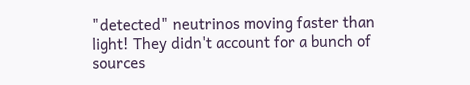"detected" neutrinos moving faster than light! They didn't account for a bunch of sources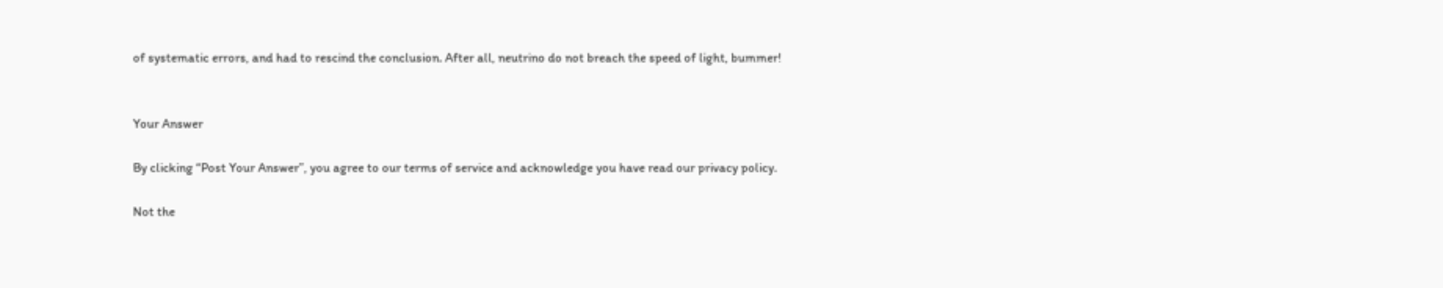of systematic errors, and had to rescind the conclusion. After all, neutrino do not breach the speed of light, bummer!


Your Answer

By clicking “Post Your Answer”, you agree to our terms of service and acknowledge you have read our privacy policy.

Not the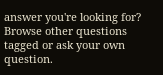answer you're looking for? Browse other questions tagged or ask your own question.